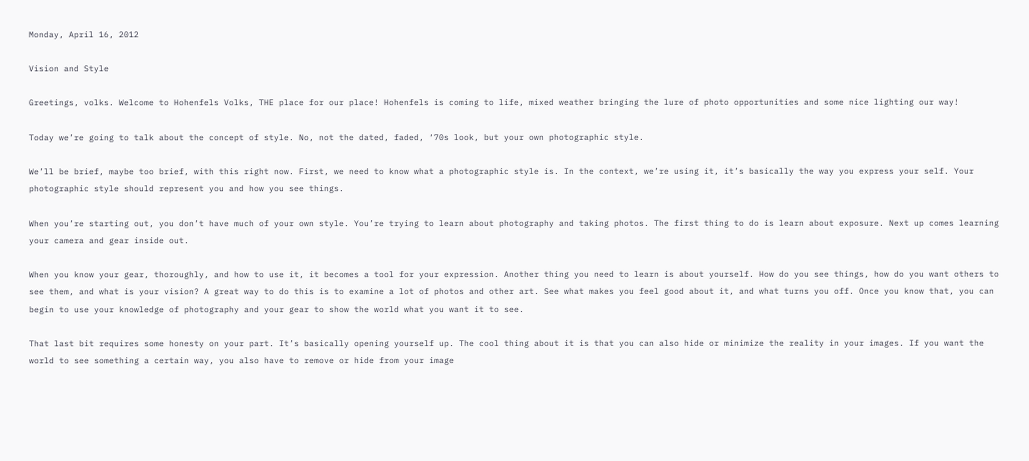Monday, April 16, 2012

Vision and Style

Greetings, volks. Welcome to Hohenfels Volks, THE place for our place! Hohenfels is coming to life, mixed weather bringing the lure of photo opportunities and some nice lighting our way!

Today we’re going to talk about the concept of style. No, not the dated, faded, ‘70s look, but your own photographic style.

We’ll be brief, maybe too brief, with this right now. First, we need to know what a photographic style is. In the context, we’re using it, it’s basically the way you express your self. Your photographic style should represent you and how you see things.

When you’re starting out, you don’t have much of your own style. You’re trying to learn about photography and taking photos. The first thing to do is learn about exposure. Next up comes learning your camera and gear inside out.

When you know your gear, thoroughly, and how to use it, it becomes a tool for your expression. Another thing you need to learn is about yourself. How do you see things, how do you want others to see them, and what is your vision? A great way to do this is to examine a lot of photos and other art. See what makes you feel good about it, and what turns you off. Once you know that, you can begin to use your knowledge of photography and your gear to show the world what you want it to see.

That last bit requires some honesty on your part. It’s basically opening yourself up. The cool thing about it is that you can also hide or minimize the reality in your images. If you want the world to see something a certain way, you also have to remove or hide from your image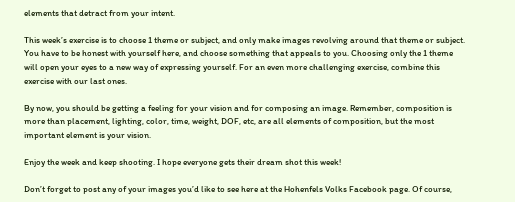elements that detract from your intent.

This week’s exercise is to choose 1 theme or subject, and only make images revolving around that theme or subject. You have to be honest with yourself here, and choose something that appeals to you. Choosing only the 1 theme will open your eyes to a new way of expressing yourself. For an even more challenging exercise, combine this exercise with our last ones.

By now, you should be getting a feeling for your vision and for composing an image. Remember, composition is more than placement, lighting, color, time, weight, DOF, etc, are all elements of composition, but the most important element is your vision.

Enjoy the week and keep shooting. I hope everyone gets their dream shot this week!

Don’t forget to post any of your images you’d like to see here at the Hohenfels Volks Facebook page. Of course,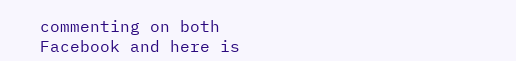commenting on both Facebook and here is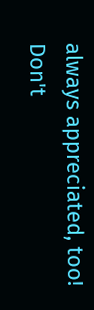always appreciated, too! Don't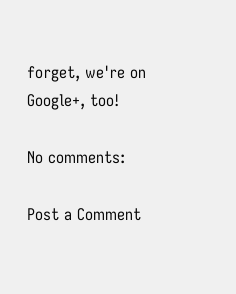forget, we're on Google+, too!

No comments:

Post a Comment